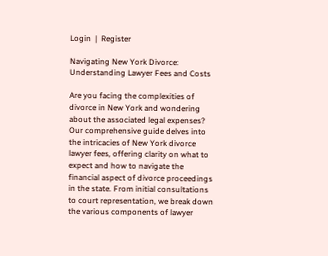Login  |  Register

Navigating New York Divorce: Understanding Lawyer Fees and Costs

Are you facing the complexities of divorce in New York and wondering about the associated legal expenses? Our comprehensive guide delves into the intricacies of New York divorce lawyer fees, offering clarity on what to expect and how to navigate the financial aspect of divorce proceedings in the state. From initial consultations to court representation, we break down the various components of lawyer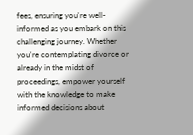fees, ensuring you're well-informed as you embark on this challenging journey. Whether you're contemplating divorce or already in the midst of proceedings, empower yourself with the knowledge to make informed decisions about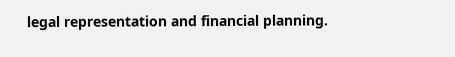legal representation and financial planning.